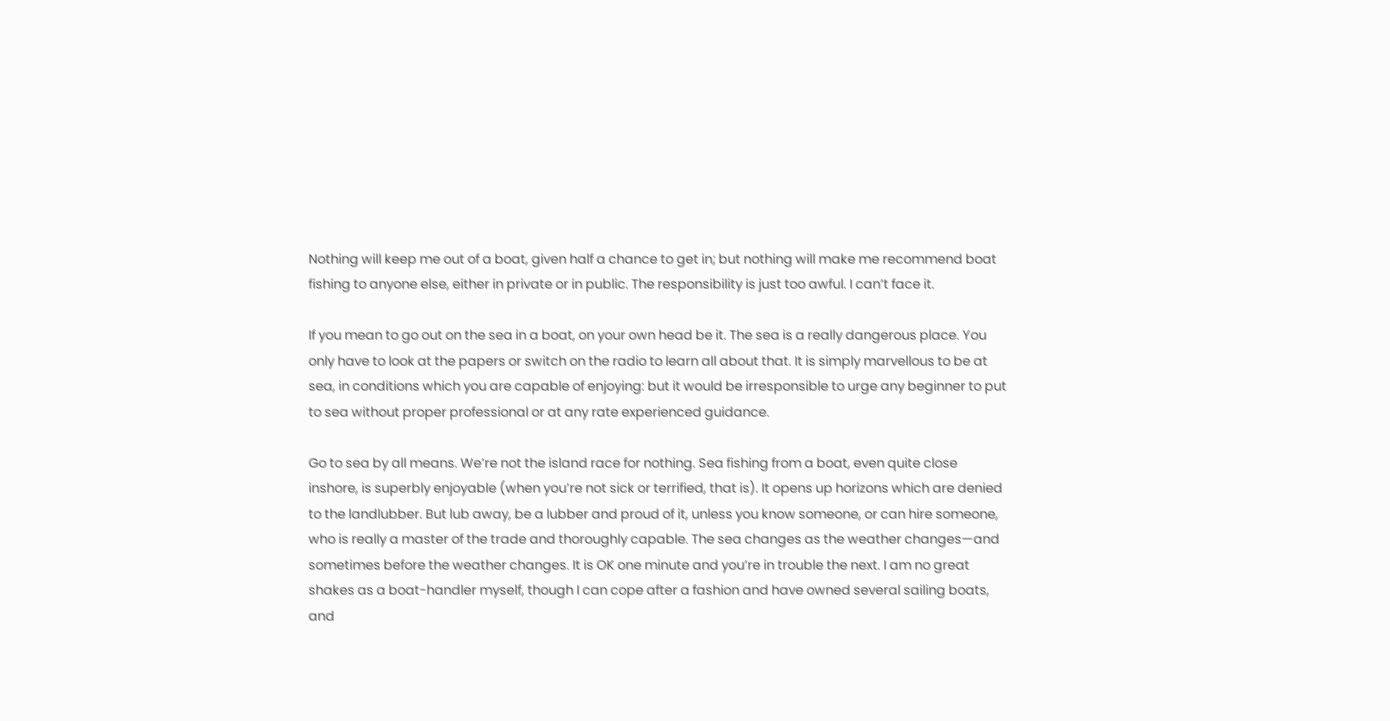Nothing will keep me out of a boat, given half a chance to get in; but nothing will make me recommend boat fishing to anyone else, either in private or in public. The responsibility is just too awful. I can’t face it.

If you mean to go out on the sea in a boat, on your own head be it. The sea is a really dangerous place. You only have to look at the papers or switch on the radio to learn all about that. It is simply marvellous to be at sea, in conditions which you are capable of enjoying: but it would be irresponsible to urge any beginner to put to sea without proper professional or at any rate experienced guidance.

Go to sea by all means. We’re not the island race for nothing. Sea fishing from a boat, even quite close inshore, is superbly enjoyable (when you’re not sick or terrified, that is). It opens up horizons which are denied to the landlubber. But lub away, be a lubber and proud of it, unless you know someone, or can hire someone, who is really a master of the trade and thoroughly capable. The sea changes as the weather changes—and sometimes before the weather changes. It is OK one minute and you’re in trouble the next. I am no great shakes as a boat-handler myself, though I can cope after a fashion and have owned several sailing boats, and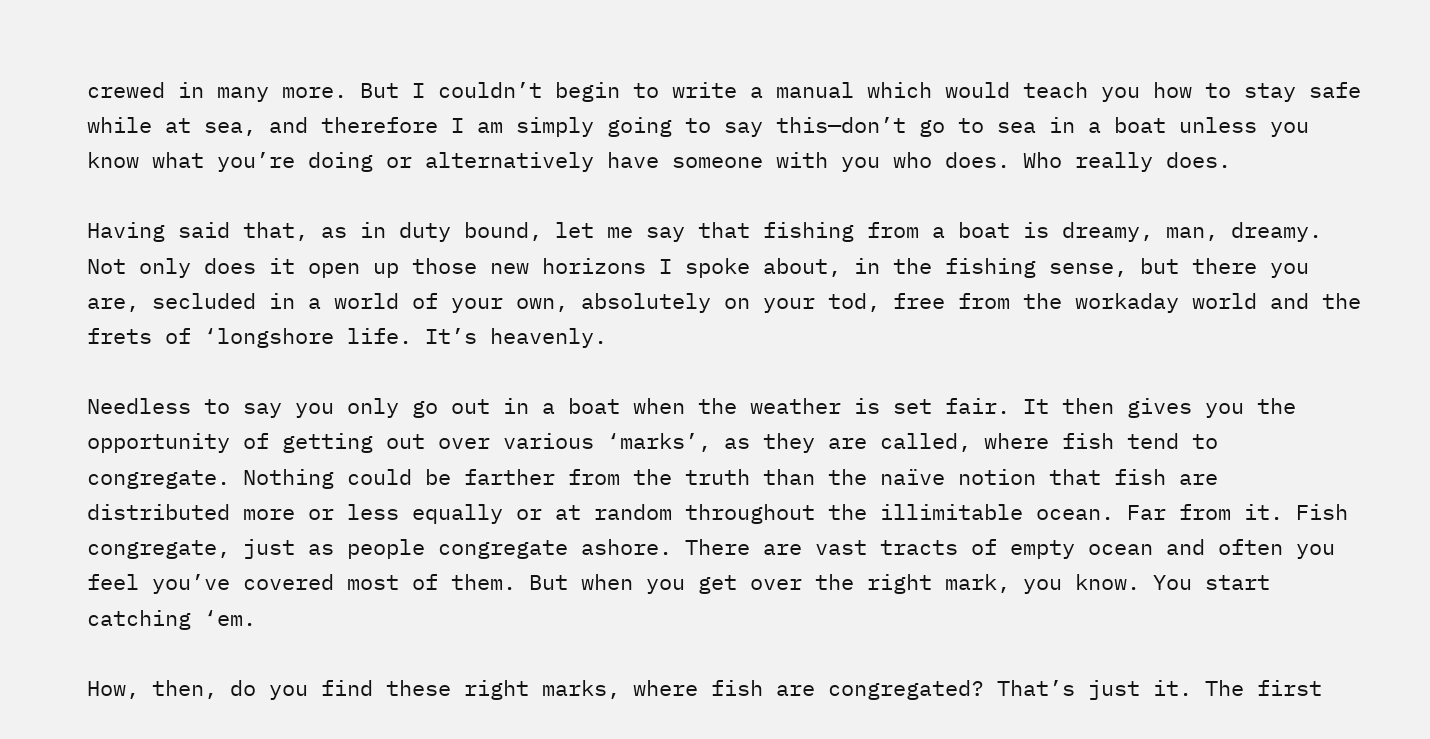crewed in many more. But I couldn’t begin to write a manual which would teach you how to stay safe while at sea, and therefore I am simply going to say this—don’t go to sea in a boat unless you know what you’re doing or alternatively have someone with you who does. Who really does.

Having said that, as in duty bound, let me say that fishing from a boat is dreamy, man, dreamy. Not only does it open up those new horizons I spoke about, in the fishing sense, but there you are, secluded in a world of your own, absolutely on your tod, free from the workaday world and the frets of ‘longshore life. It’s heavenly.

Needless to say you only go out in a boat when the weather is set fair. It then gives you the opportunity of getting out over various ‘marks’, as they are called, where fish tend to congregate. Nothing could be farther from the truth than the naïve notion that fish are distributed more or less equally or at random throughout the illimitable ocean. Far from it. Fish congregate, just as people congregate ashore. There are vast tracts of empty ocean and often you feel you’ve covered most of them. But when you get over the right mark, you know. You start catching ‘em.

How, then, do you find these right marks, where fish are congregated? That’s just it. The first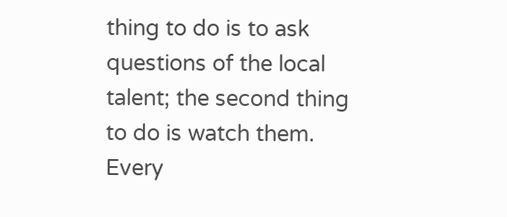thing to do is to ask questions of the local talent; the second thing to do is watch them. Every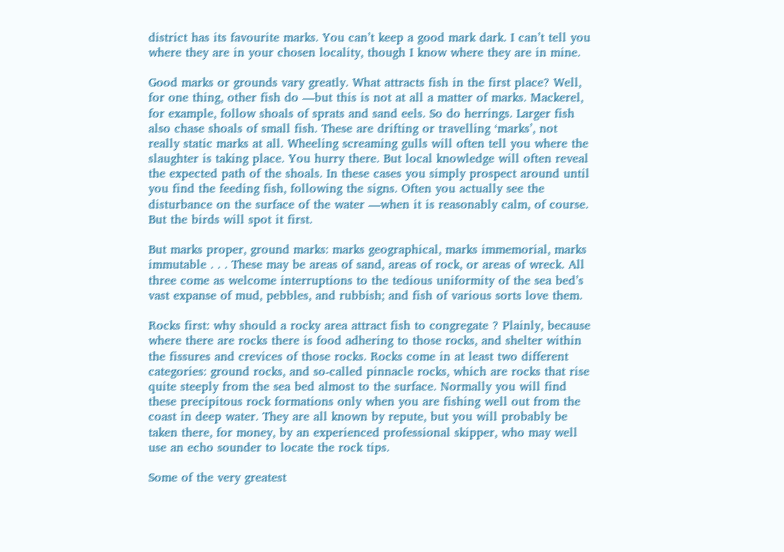district has its favourite marks. You can’t keep a good mark dark. I can’t tell you where they are in your chosen locality, though I know where they are in mine.

Good marks or grounds vary greatly. What attracts fish in the first place? Well, for one thing, other fish do —but this is not at all a matter of marks. Mackerel, for example, follow shoals of sprats and sand eels. So do herrings. Larger fish also chase shoals of small fish. These are drifting or travelling ‘marks’, not really static marks at all. Wheeling screaming gulls will often tell you where the slaughter is taking place. You hurry there. But local knowledge will often reveal the expected path of the shoals. In these cases you simply prospect around until you find the feeding fish, following the signs. Often you actually see the disturbance on the surface of the water —when it is reasonably calm, of course. But the birds will spot it first.

But marks proper, ground marks: marks geographical, marks immemorial, marks immutable . . . These may be areas of sand, areas of rock, or areas of wreck. All three come as welcome interruptions to the tedious uniformity of the sea bed’s vast expanse of mud, pebbles, and rubbish; and fish of various sorts love them.

Rocks first: why should a rocky area attract fish to congregate ? Plainly, because where there are rocks there is food adhering to those rocks, and shelter within the fissures and crevices of those rocks. Rocks come in at least two different categories: ground rocks, and so-called pinnacle rocks, which are rocks that rise quite steeply from the sea bed almost to the surface. Normally you will find these precipitous rock formations only when you are fishing well out from the coast in deep water. They are all known by repute, but you will probably be taken there, for money, by an experienced professional skipper, who may well use an echo sounder to locate the rock tips.

Some of the very greatest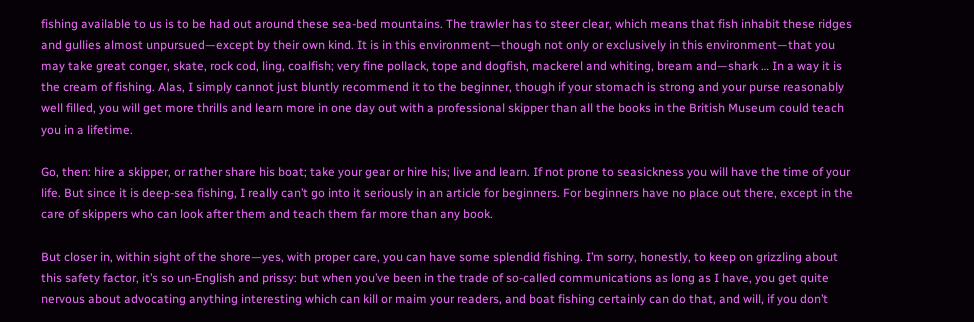fishing available to us is to be had out around these sea-bed mountains. The trawler has to steer clear, which means that fish inhabit these ridges and gullies almost unpursued—except by their own kind. It is in this environment—though not only or exclusively in this environment—that you may take great conger, skate, rock cod, ling, coalfish; very fine pollack, tope and dogfish, mackerel and whiting, bream and—shark … In a way it is the cream of fishing. Alas, I simply cannot just bluntly recommend it to the beginner, though if your stomach is strong and your purse reasonably well filled, you will get more thrills and learn more in one day out with a professional skipper than all the books in the British Museum could teach you in a lifetime.

Go, then: hire a skipper, or rather share his boat; take your gear or hire his; live and learn. If not prone to seasickness you will have the time of your life. But since it is deep-sea fishing, I really can’t go into it seriously in an article for beginners. For beginners have no place out there, except in the care of skippers who can look after them and teach them far more than any book.

But closer in, within sight of the shore—yes, with proper care, you can have some splendid fishing. I’m sorry, honestly, to keep on grizzling about this safety factor, it’s so un-English and prissy: but when you’ve been in the trade of so-called communications as long as I have, you get quite nervous about advocating anything interesting which can kill or maim your readers, and boat fishing certainly can do that, and will, if you don’t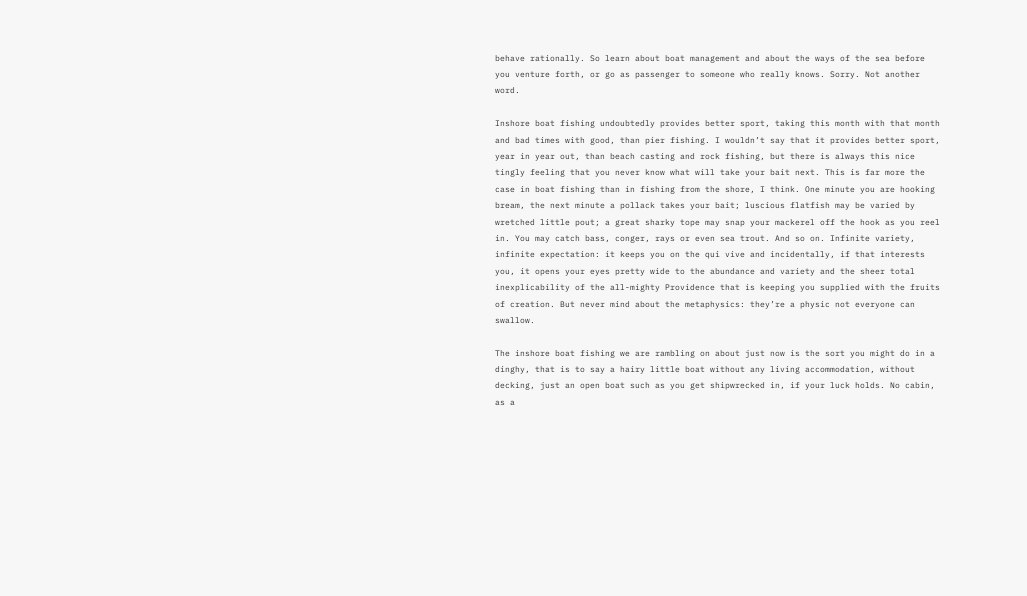behave rationally. So learn about boat management and about the ways of the sea before you venture forth, or go as passenger to someone who really knows. Sorry. Not another word.

Inshore boat fishing undoubtedly provides better sport, taking this month with that month and bad times with good, than pier fishing. I wouldn’t say that it provides better sport, year in year out, than beach casting and rock fishing, but there is always this nice tingly feeling that you never know what will take your bait next. This is far more the case in boat fishing than in fishing from the shore, I think. One minute you are hooking bream, the next minute a pollack takes your bait; luscious flatfish may be varied by wretched little pout; a great sharky tope may snap your mackerel off the hook as you reel in. You may catch bass, conger, rays or even sea trout. And so on. Infinite variety, infinite expectation: it keeps you on the qui vive and incidentally, if that interests you, it opens your eyes pretty wide to the abundance and variety and the sheer total inexplicability of the all-mighty Providence that is keeping you supplied with the fruits of creation. But never mind about the metaphysics: they’re a physic not everyone can swallow.

The inshore boat fishing we are rambling on about just now is the sort you might do in a dinghy, that is to say a hairy little boat without any living accommodation, without decking, just an open boat such as you get shipwrecked in, if your luck holds. No cabin, as a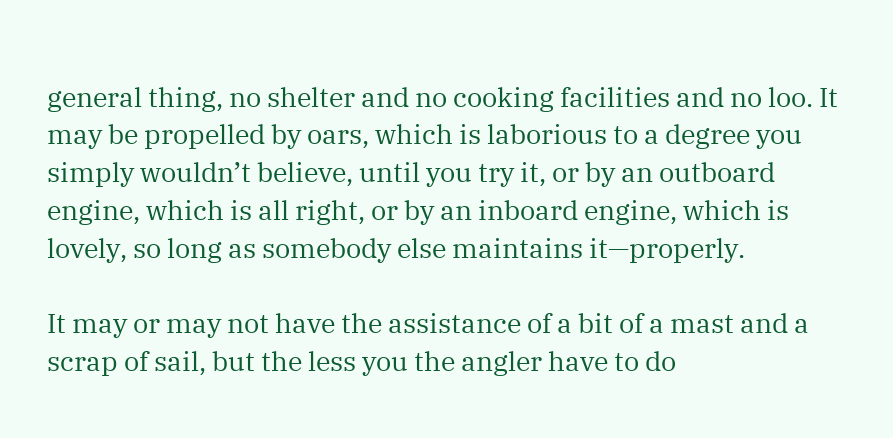general thing, no shelter and no cooking facilities and no loo. It may be propelled by oars, which is laborious to a degree you simply wouldn’t believe, until you try it, or by an outboard engine, which is all right, or by an inboard engine, which is lovely, so long as somebody else maintains it—properly.

It may or may not have the assistance of a bit of a mast and a scrap of sail, but the less you the angler have to do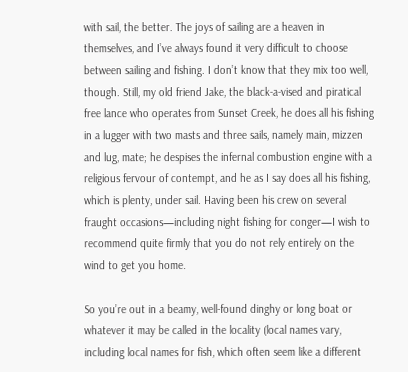with sail, the better. The joys of sailing are a heaven in themselves, and I’ve always found it very difficult to choose between sailing and fishing. I don’t know that they mix too well, though. Still, my old friend Jake, the black-a-vised and piratical free lance who operates from Sunset Creek, he does all his fishing in a lugger with two masts and three sails, namely main, mizzen and lug, mate; he despises the infernal combustion engine with a religious fervour of contempt, and he as I say does all his fishing, which is plenty, under sail. Having been his crew on several fraught occasions—including night fishing for conger—I wish to recommend quite firmly that you do not rely entirely on the wind to get you home.

So you’re out in a beamy, well-found dinghy or long boat or whatever it may be called in the locality (local names vary, including local names for fish, which often seem like a different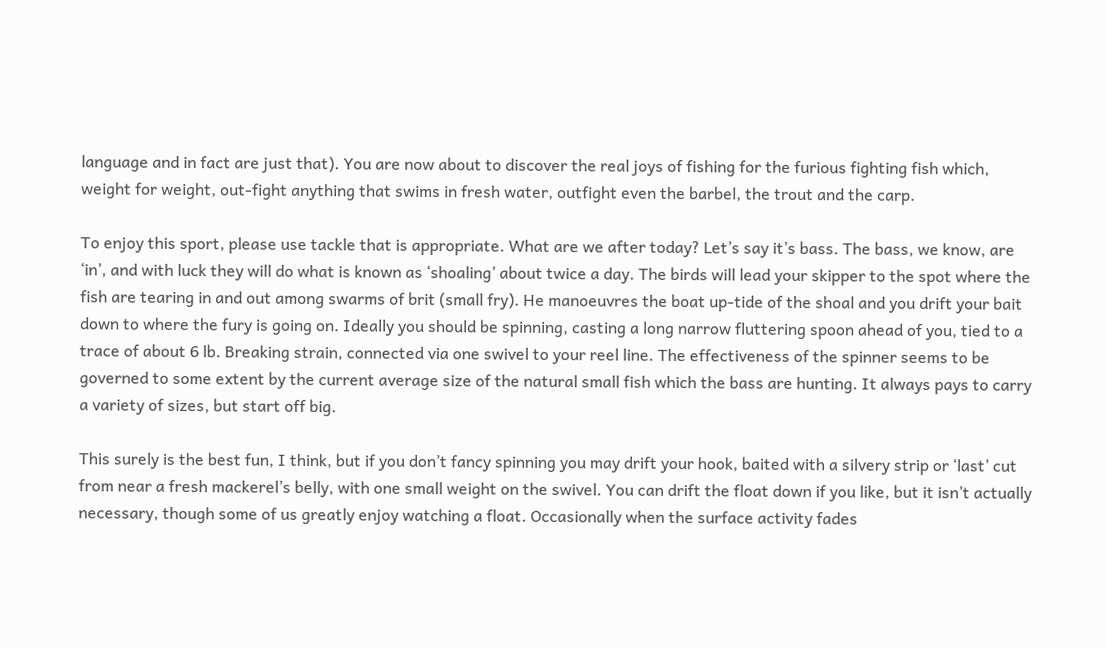language and in fact are just that). You are now about to discover the real joys of fishing for the furious fighting fish which, weight for weight, out-fight anything that swims in fresh water, outfight even the barbel, the trout and the carp.

To enjoy this sport, please use tackle that is appropriate. What are we after today? Let’s say it’s bass. The bass, we know, are ‘in’, and with luck they will do what is known as ‘shoaling’ about twice a day. The birds will lead your skipper to the spot where the fish are tearing in and out among swarms of brit (small fry). He manoeuvres the boat up-tide of the shoal and you drift your bait down to where the fury is going on. Ideally you should be spinning, casting a long narrow fluttering spoon ahead of you, tied to a trace of about 6 lb. Breaking strain, connected via one swivel to your reel line. The effectiveness of the spinner seems to be governed to some extent by the current average size of the natural small fish which the bass are hunting. It always pays to carry a variety of sizes, but start off big.

This surely is the best fun, I think, but if you don’t fancy spinning you may drift your hook, baited with a silvery strip or ‘last’ cut from near a fresh mackerel’s belly, with one small weight on the swivel. You can drift the float down if you like, but it isn’t actually necessary, though some of us greatly enjoy watching a float. Occasionally when the surface activity fades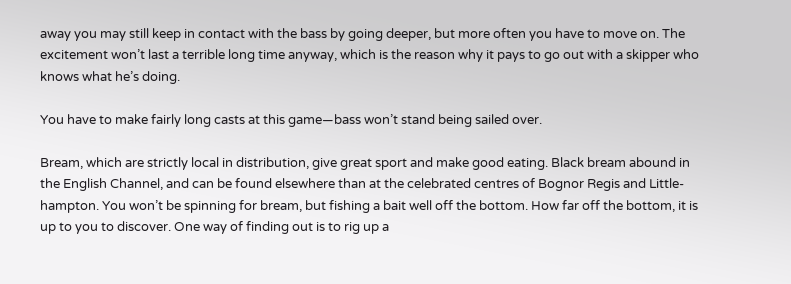away you may still keep in contact with the bass by going deeper, but more often you have to move on. The excitement won’t last a terrible long time anyway, which is the reason why it pays to go out with a skipper who knows what he’s doing.

You have to make fairly long casts at this game—bass won’t stand being sailed over.

Bream, which are strictly local in distribution, give great sport and make good eating. Black bream abound in the English Channel, and can be found elsewhere than at the celebrated centres of Bognor Regis and Little-hampton. You won’t be spinning for bream, but fishing a bait well off the bottom. How far off the bottom, it is up to you to discover. One way of finding out is to rig up a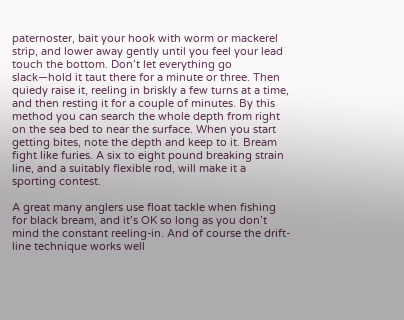paternoster, bait your hook with worm or mackerel strip, and lower away gently until you feel your lead touch the bottom. Don’t let everything go slack—hold it taut there for a minute or three. Then quiedy raise it, reeling in briskly a few turns at a time, and then resting it for a couple of minutes. By this method you can search the whole depth from right on the sea bed to near the surface. When you start getting bites, note the depth and keep to it. Bream fight like furies. A six to eight pound breaking strain line, and a suitably flexible rod, will make it a sporting contest.

A great many anglers use float tackle when fishing for black bream, and it’s OK so long as you don’t mind the constant reeling-in. And of course the drift-line technique works well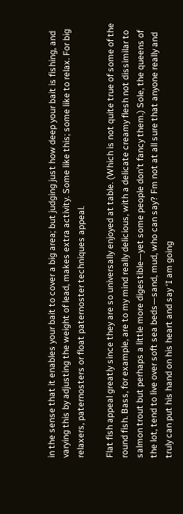in the sense that it enables your bait to cover a big area; but judging just how deep your bait is fishing, and varying this by adjusting the weight of lead, makes extra activity. Some like this; some like to relax. For big relaxers, paternosters or float paternoster techniques appeal.

Flat fish appeal greatly since they are so universally enjoyed at table. (Which is not quite true of some of the round fish. Bass, for example, are to my mind really delicious, with a delicate creamy flesh not dissimilar to salmon trout but perhaps a little more digestible—yet some people don’t fancy them.) Sole, the queens of the lot, tend to live over soft sea beds—sand, mud, who can say? Fm not at all sure that anyone really and truly can put his hand on his heart and say ‘I am going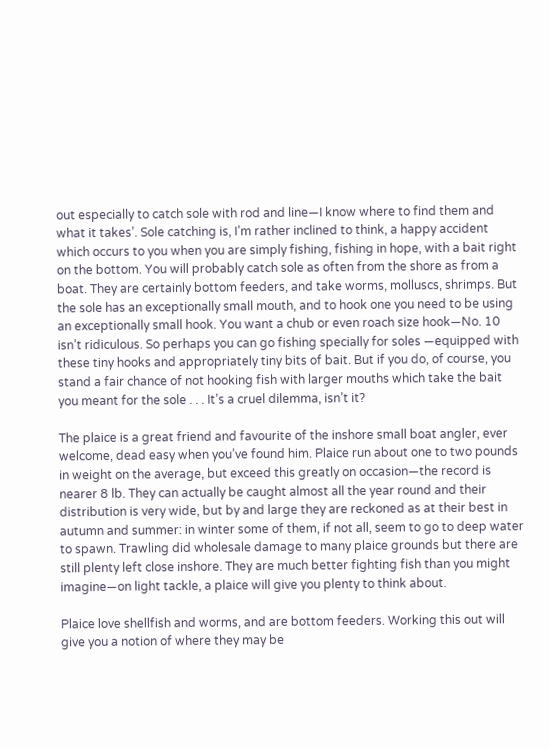out especially to catch sole with rod and line—I know where to find them and what it takes’. Sole catching is, I’m rather inclined to think, a happy accident which occurs to you when you are simply fishing, fishing in hope, with a bait right on the bottom. You will probably catch sole as often from the shore as from a boat. They are certainly bottom feeders, and take worms, molluscs, shrimps. But the sole has an exceptionally small mouth, and to hook one you need to be using an exceptionally small hook. You want a chub or even roach size hook—No. 10 isn’t ridiculous. So perhaps you can go fishing specially for soles —equipped with these tiny hooks and appropriately tiny bits of bait. But if you do, of course, you stand a fair chance of not hooking fish with larger mouths which take the bait you meant for the sole . . . It’s a cruel dilemma, isn’t it?

The plaice is a great friend and favourite of the inshore small boat angler, ever welcome, dead easy when you’ve found him. Plaice run about one to two pounds in weight on the average, but exceed this greatly on occasion—the record is nearer 8 lb. They can actually be caught almost all the year round and their distribution is very wide, but by and large they are reckoned as at their best in autumn and summer: in winter some of them, if not all, seem to go to deep water to spawn. Trawling did wholesale damage to many plaice grounds but there are still plenty left close inshore. They are much better fighting fish than you might imagine—on light tackle, a plaice will give you plenty to think about.

Plaice love shellfish and worms, and are bottom feeders. Working this out will give you a notion of where they may be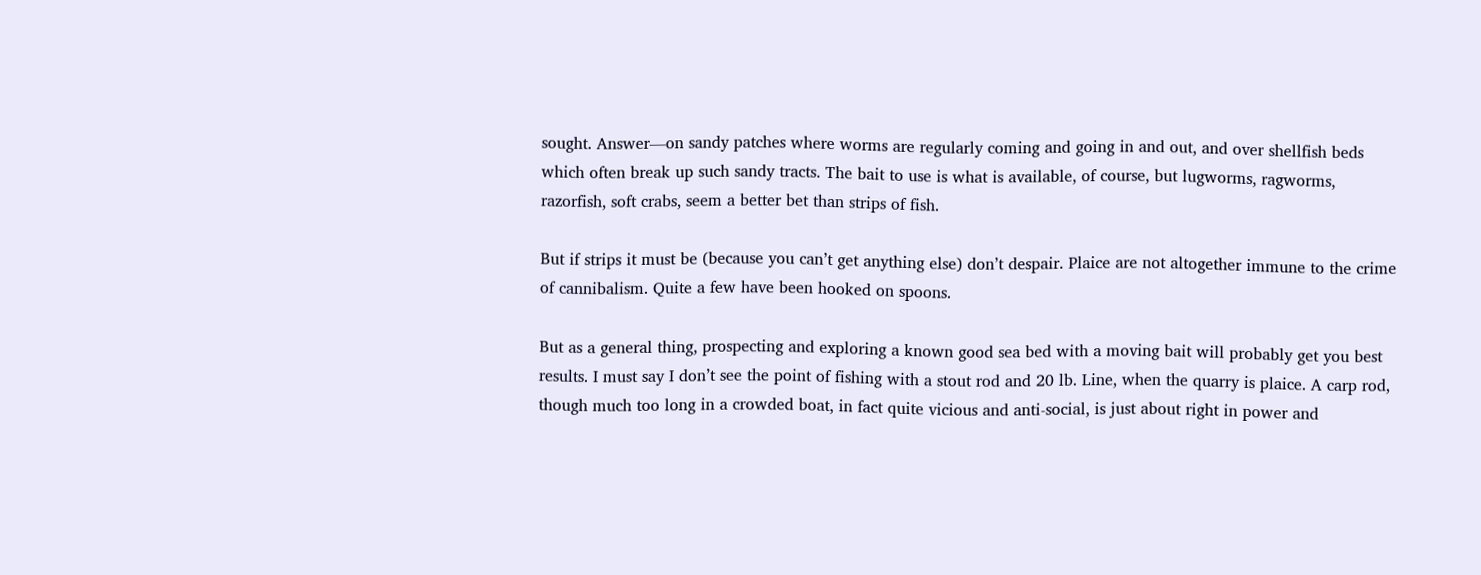sought. Answer—on sandy patches where worms are regularly coming and going in and out, and over shellfish beds which often break up such sandy tracts. The bait to use is what is available, of course, but lugworms, ragworms, razorfish, soft crabs, seem a better bet than strips of fish.

But if strips it must be (because you can’t get anything else) don’t despair. Plaice are not altogether immune to the crime of cannibalism. Quite a few have been hooked on spoons.

But as a general thing, prospecting and exploring a known good sea bed with a moving bait will probably get you best results. I must say I don’t see the point of fishing with a stout rod and 20 lb. Line, when the quarry is plaice. A carp rod, though much too long in a crowded boat, in fact quite vicious and anti-social, is just about right in power and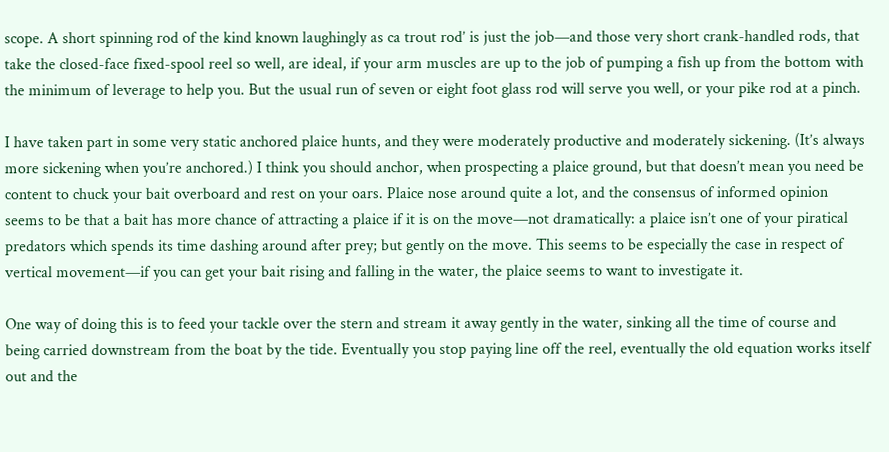scope. A short spinning rod of the kind known laughingly as ca trout rod’ is just the job—and those very short crank-handled rods, that take the closed-face fixed-spool reel so well, are ideal, if your arm muscles are up to the job of pumping a fish up from the bottom with the minimum of leverage to help you. But the usual run of seven or eight foot glass rod will serve you well, or your pike rod at a pinch.

I have taken part in some very static anchored plaice hunts, and they were moderately productive and moderately sickening. (It’s always more sickening when you’re anchored.) I think you should anchor, when prospecting a plaice ground, but that doesn’t mean you need be content to chuck your bait overboard and rest on your oars. Plaice nose around quite a lot, and the consensus of informed opinion seems to be that a bait has more chance of attracting a plaice if it is on the move—not dramatically: a plaice isn’t one of your piratical predators which spends its time dashing around after prey; but gently on the move. This seems to be especially the case in respect of vertical movement—if you can get your bait rising and falling in the water, the plaice seems to want to investigate it.

One way of doing this is to feed your tackle over the stern and stream it away gently in the water, sinking all the time of course and being carried downstream from the boat by the tide. Eventually you stop paying line off the reel, eventually the old equation works itself out and the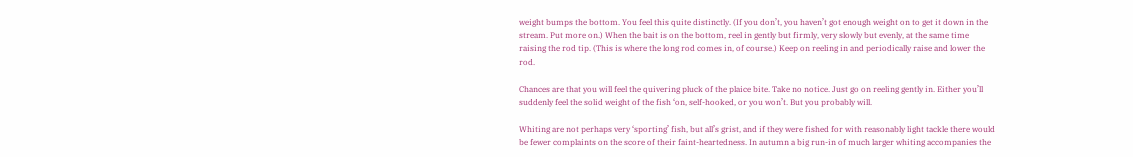weight bumps the bottom. You feel this quite distinctly. (If you don’t, you haven’t got enough weight on to get it down in the stream. Put more on.) When the bait is on the bottom, reel in gently but firmly, very slowly but evenly, at the same time raising the rod tip. (This is where the long rod comes in, of course.) Keep on reeling in and periodically raise and lower the rod.

Chances are that you will feel the quivering pluck of the plaice bite. Take no notice. Just go on reeling gently in. Either you’ll suddenly feel the solid weight of the fish ‘on, self-hooked, or you won’t. But you probably will.

Whiting are not perhaps very ‘sporting’ fish, but all’s grist, and if they were fished for with reasonably light tackle there would be fewer complaints on the score of their faint-heartedness. In autumn a big run-in of much larger whiting accompanies the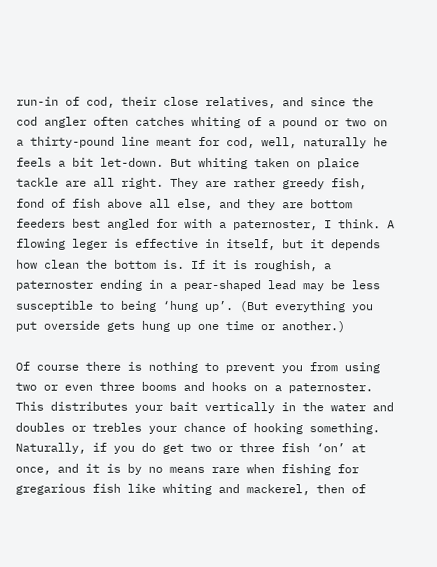run-in of cod, their close relatives, and since the cod angler often catches whiting of a pound or two on a thirty-pound line meant for cod, well, naturally he feels a bit let-down. But whiting taken on plaice tackle are all right. They are rather greedy fish, fond of fish above all else, and they are bottom feeders best angled for with a paternoster, I think. A flowing leger is effective in itself, but it depends how clean the bottom is. If it is roughish, a paternoster ending in a pear-shaped lead may be less susceptible to being ‘hung up’. (But everything you put overside gets hung up one time or another.)

Of course there is nothing to prevent you from using two or even three booms and hooks on a paternoster. This distributes your bait vertically in the water and doubles or trebles your chance of hooking something. Naturally, if you do get two or three fish ‘on’ at once, and it is by no means rare when fishing for gregarious fish like whiting and mackerel, then of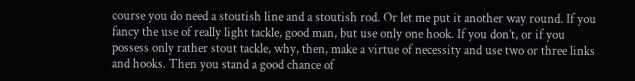course you do need a stoutish line and a stoutish rod. Or let me put it another way round. If you fancy the use of really light tackle, good man, but use only one hook. If you don’t, or if you possess only rather stout tackle, why, then, make a virtue of necessity and use two or three links and hooks. Then you stand a good chance of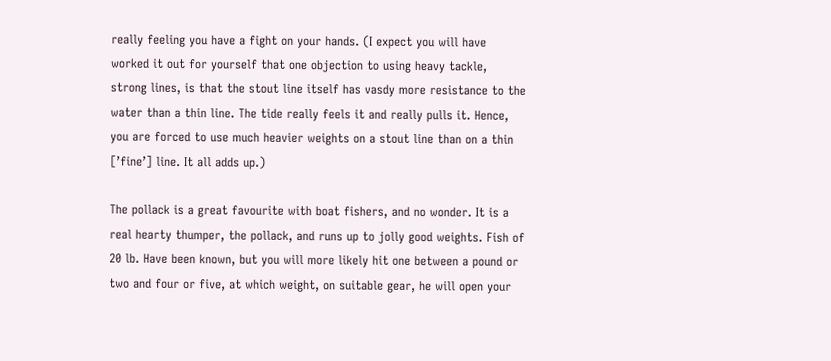really feeling you have a fight on your hands. (I expect you will have worked it out for yourself that one objection to using heavy tackle, strong lines, is that the stout line itself has vasdy more resistance to the water than a thin line. The tide really feels it and really pulls it. Hence, you are forced to use much heavier weights on a stout line than on a thin [’fine’] line. It all adds up.)

The pollack is a great favourite with boat fishers, and no wonder. It is a real hearty thumper, the pollack, and runs up to jolly good weights. Fish of 20 lb. Have been known, but you will more likely hit one between a pound or two and four or five, at which weight, on suitable gear, he will open your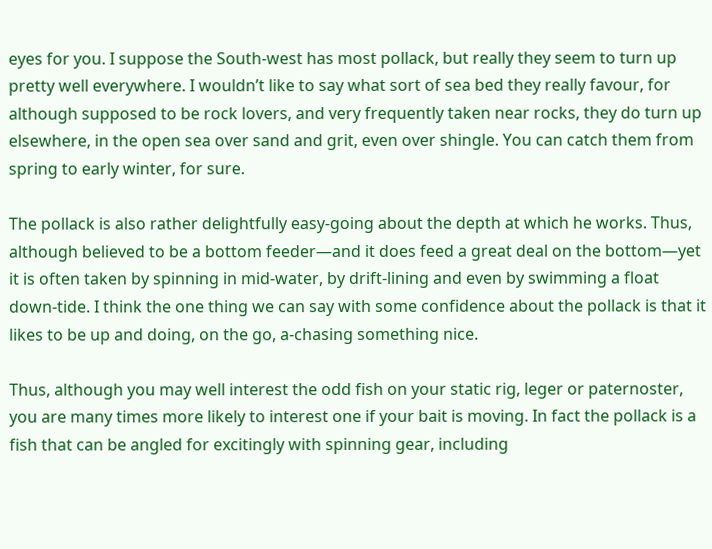eyes for you. I suppose the South-west has most pollack, but really they seem to turn up pretty well everywhere. I wouldn’t like to say what sort of sea bed they really favour, for although supposed to be rock lovers, and very frequently taken near rocks, they do turn up elsewhere, in the open sea over sand and grit, even over shingle. You can catch them from spring to early winter, for sure.

The pollack is also rather delightfully easy-going about the depth at which he works. Thus, although believed to be a bottom feeder—and it does feed a great deal on the bottom—yet it is often taken by spinning in mid-water, by drift-lining and even by swimming a float down-tide. I think the one thing we can say with some confidence about the pollack is that it likes to be up and doing, on the go, a-chasing something nice.

Thus, although you may well interest the odd fish on your static rig, leger or paternoster, you are many times more likely to interest one if your bait is moving. In fact the pollack is a fish that can be angled for excitingly with spinning gear, including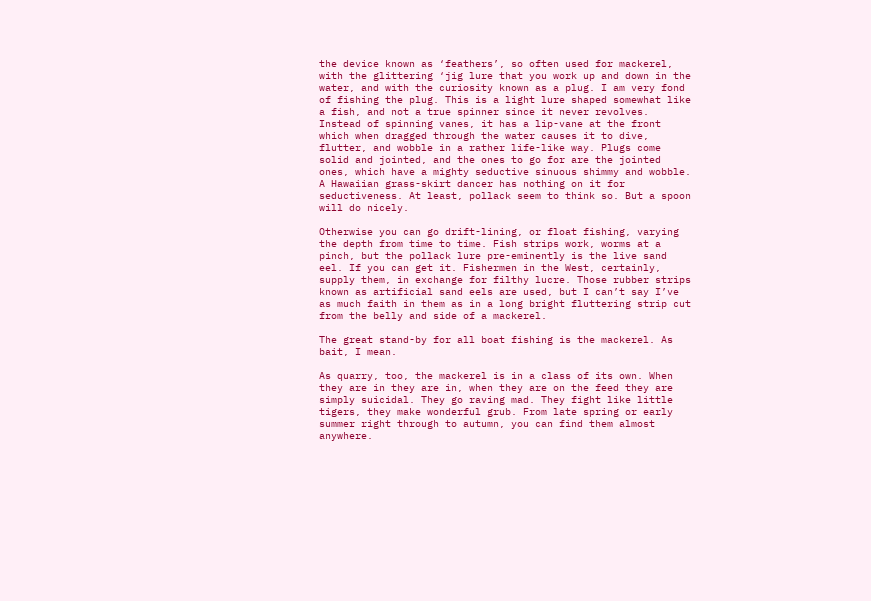the device known as ‘feathers’, so often used for mackerel, with the glittering ‘jig lure that you work up and down in the water, and with the curiosity known as a plug. I am very fond of fishing the plug. This is a light lure shaped somewhat like a fish, and not a true spinner since it never revolves. Instead of spinning vanes, it has a lip-vane at the front which when dragged through the water causes it to dive, flutter, and wobble in a rather life-like way. Plugs come solid and jointed, and the ones to go for are the jointed ones, which have a mighty seductive sinuous shimmy and wobble. A Hawaiian grass-skirt dancer has nothing on it for seductiveness. At least, pollack seem to think so. But a spoon will do nicely.

Otherwise you can go drift-lining, or float fishing, varying the depth from time to time. Fish strips work, worms at a pinch, but the pollack lure pre-eminently is the live sand eel. If you can get it. Fishermen in the West, certainly, supply them, in exchange for filthy lucre. Those rubber strips known as artificial sand eels are used, but I can’t say I’ve as much faith in them as in a long bright fluttering strip cut from the belly and side of a mackerel.

The great stand-by for all boat fishing is the mackerel. As bait, I mean.

As quarry, too, the mackerel is in a class of its own. When they are in they are in, when they are on the feed they are simply suicidal. They go raving mad. They fight like little tigers, they make wonderful grub. From late spring or early summer right through to autumn, you can find them almost anywhere.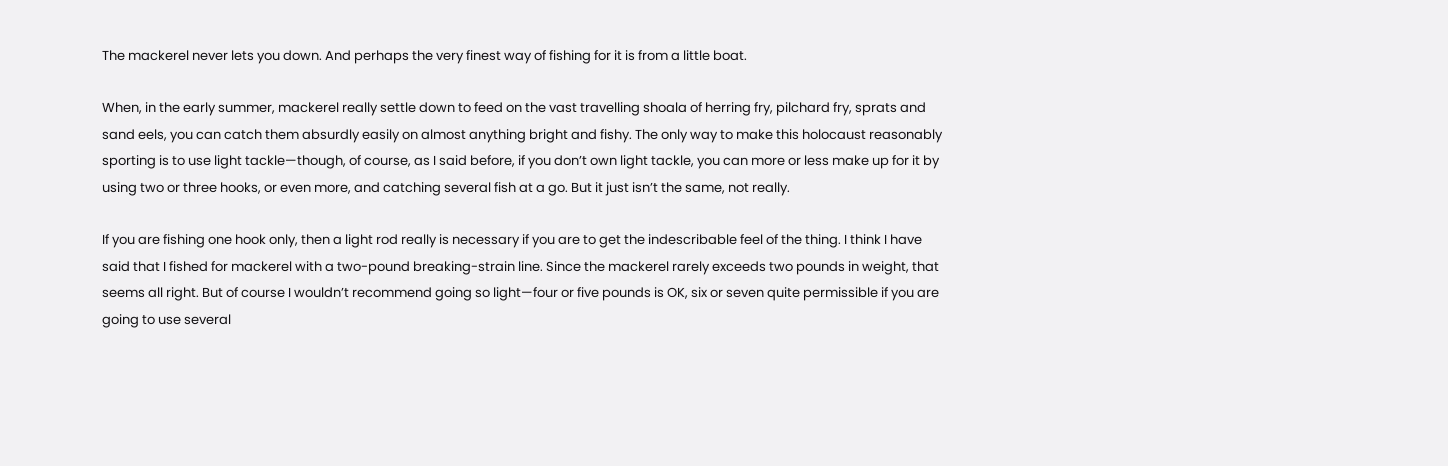The mackerel never lets you down. And perhaps the very finest way of fishing for it is from a little boat.

When, in the early summer, mackerel really settle down to feed on the vast travelling shoala of herring fry, pilchard fry, sprats and sand eels, you can catch them absurdly easily on almost anything bright and fishy. The only way to make this holocaust reasonably sporting is to use light tackle—though, of course, as I said before, if you don’t own light tackle, you can more or less make up for it by using two or three hooks, or even more, and catching several fish at a go. But it just isn’t the same, not really.

If you are fishing one hook only, then a light rod really is necessary if you are to get the indescribable feel of the thing. I think I have said that I fished for mackerel with a two-pound breaking-strain line. Since the mackerel rarely exceeds two pounds in weight, that seems all right. But of course I wouldn’t recommend going so light—four or five pounds is OK, six or seven quite permissible if you are going to use several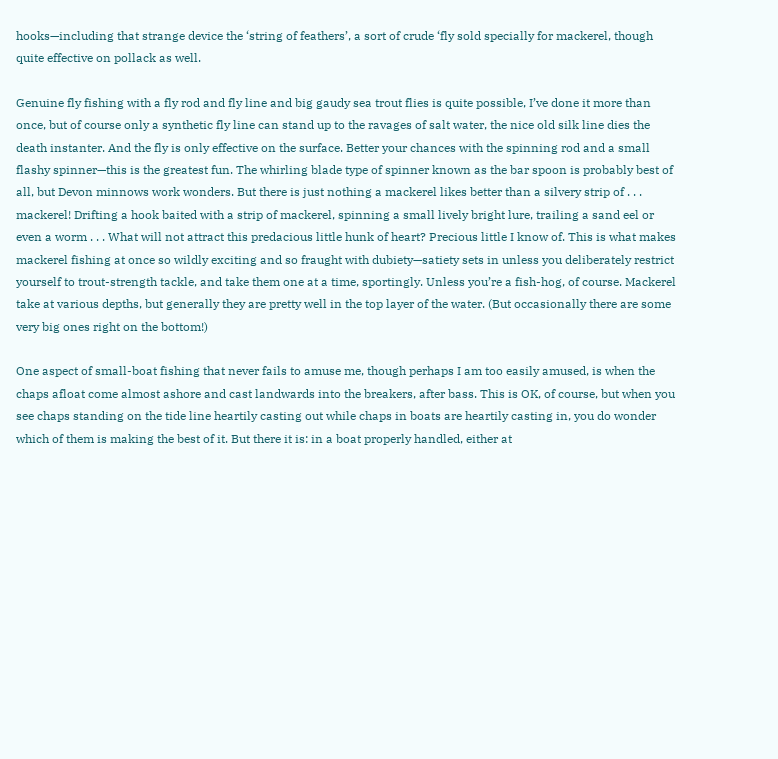hooks—including that strange device the ‘string of feathers’, a sort of crude ‘fly sold specially for mackerel, though quite effective on pollack as well.

Genuine fly fishing with a fly rod and fly line and big gaudy sea trout flies is quite possible, I’ve done it more than once, but of course only a synthetic fly line can stand up to the ravages of salt water, the nice old silk line dies the death instanter. And the fly is only effective on the surface. Better your chances with the spinning rod and a small flashy spinner—this is the greatest fun. The whirling blade type of spinner known as the bar spoon is probably best of all, but Devon minnows work wonders. But there is just nothing a mackerel likes better than a silvery strip of . . . mackerel! Drifting a hook baited with a strip of mackerel, spinning a small lively bright lure, trailing a sand eel or even a worm . . . What will not attract this predacious little hunk of heart? Precious little I know of. This is what makes mackerel fishing at once so wildly exciting and so fraught with dubiety—satiety sets in unless you deliberately restrict yourself to trout-strength tackle, and take them one at a time, sportingly. Unless you’re a fish-hog, of course. Mackerel take at various depths, but generally they are pretty well in the top layer of the water. (But occasionally there are some very big ones right on the bottom!)

One aspect of small-boat fishing that never fails to amuse me, though perhaps I am too easily amused, is when the chaps afloat come almost ashore and cast landwards into the breakers, after bass. This is OK, of course, but when you see chaps standing on the tide line heartily casting out while chaps in boats are heartily casting in, you do wonder which of them is making the best of it. But there it is: in a boat properly handled, either at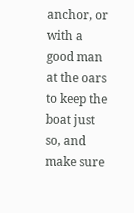anchor, or with a good man at the oars to keep the boat just so, and make sure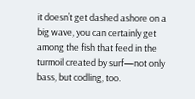it doesn’t get dashed ashore on a big wave, you can certainly get among the fish that feed in the turmoil created by surf—not only bass, but codling, too.